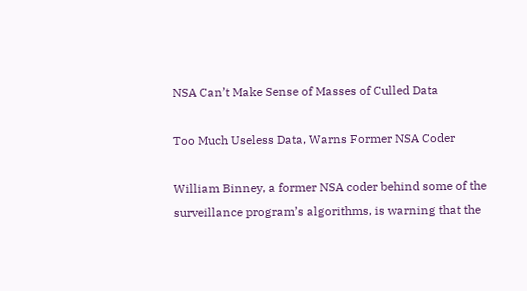NSA Can’t Make Sense of Masses of Culled Data

Too Much Useless Data, Warns Former NSA Coder

William Binney, a former NSA coder behind some of the surveillance program’s algorithms, is warning that the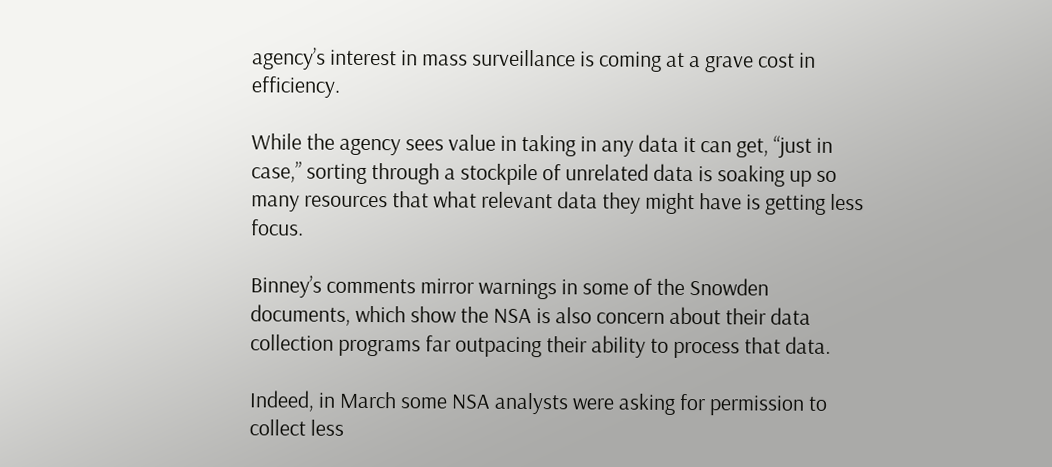agency’s interest in mass surveillance is coming at a grave cost in efficiency.

While the agency sees value in taking in any data it can get, “just in case,” sorting through a stockpile of unrelated data is soaking up so many resources that what relevant data they might have is getting less focus.

Binney’s comments mirror warnings in some of the Snowden documents, which show the NSA is also concern about their data collection programs far outpacing their ability to process that data.

Indeed, in March some NSA analysts were asking for permission to collect less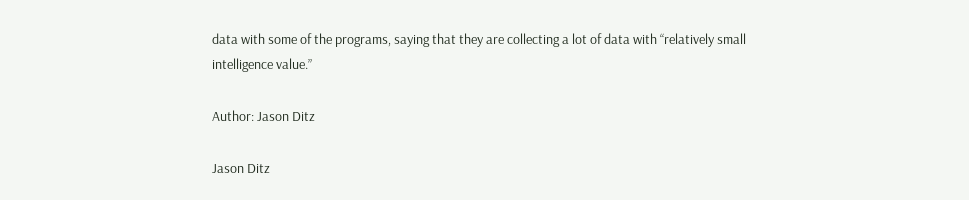data with some of the programs, saying that they are collecting a lot of data with “relatively small intelligence value.”

Author: Jason Ditz

Jason Ditz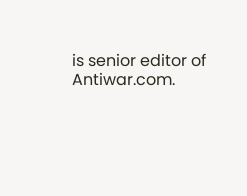is senior editor of Antiwar.com.